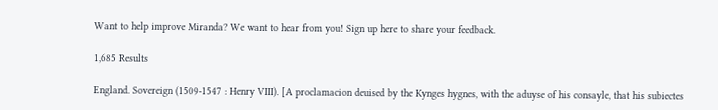Want to help improve Miranda? We want to hear from you! Sign up here to share your feedback.

1,685 Results

England. Sovereign (1509-1547 : Henry VIII). [A proclamacion deuised by the Kynges hygnes, with the aduyse of his consayle, that his subiectes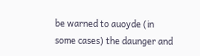be warned to auoyde (in some cases) the daunger and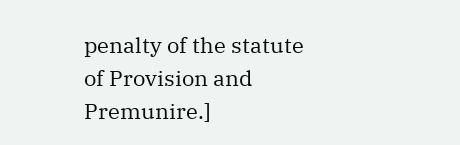penalty of the statute of Provision and Premunire.]